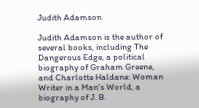Judith Adamson

Judith Adamson is the author of several books, including The Dangerous Edge, a political biography of Graham Greene, and Charlotte Haldane: Woman Writer in a Man's World, a biography of J. B.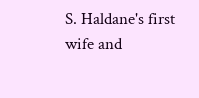S. Haldane's first wife and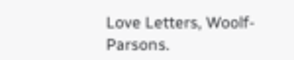Love Letters, Woolf-Parsons.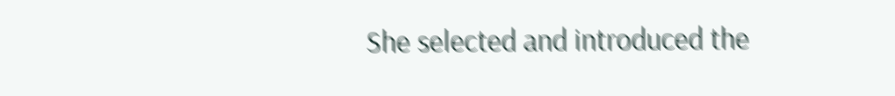She selected and introduced the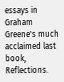essays in Graham Greene's much acclaimed last book, Reflections.